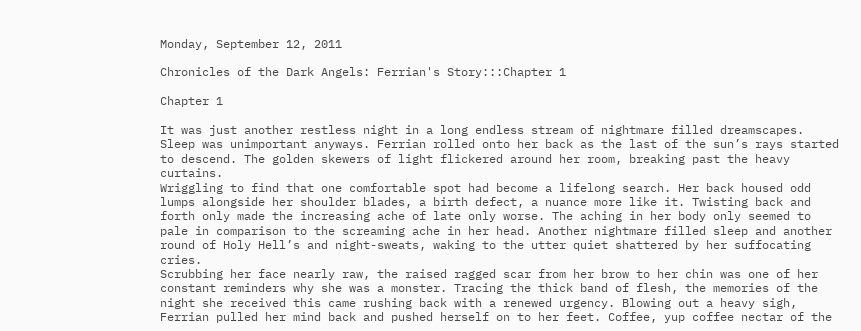Monday, September 12, 2011

Chronicles of the Dark Angels: Ferrian's Story:::Chapter 1

Chapter 1

It was just another restless night in a long endless stream of nightmare filled dreamscapes. Sleep was unimportant anyways. Ferrian rolled onto her back as the last of the sun’s rays started to descend. The golden skewers of light flickered around her room, breaking past the heavy curtains.
Wriggling to find that one comfortable spot had become a lifelong search. Her back housed odd lumps alongside her shoulder blades, a birth defect, a nuance more like it. Twisting back and forth only made the increasing ache of late only worse. The aching in her body only seemed to pale in comparison to the screaming ache in her head. Another nightmare filled sleep and another round of Holy Hell’s and night-sweats, waking to the utter quiet shattered by her suffocating cries.
Scrubbing her face nearly raw, the raised ragged scar from her brow to her chin was one of her constant reminders why she was a monster. Tracing the thick band of flesh, the memories of the night she received this came rushing back with a renewed urgency. Blowing out a heavy sigh, Ferrian pulled her mind back and pushed herself on to her feet. Coffee, yup coffee nectar of the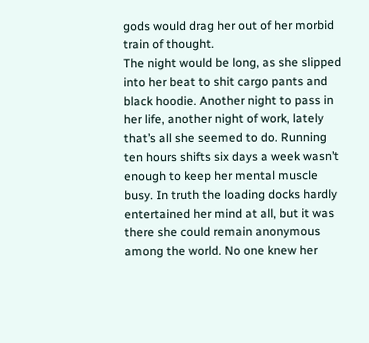gods would drag her out of her morbid train of thought.
The night would be long, as she slipped into her beat to shit cargo pants and black hoodie. Another night to pass in her life, another night of work, lately that’s all she seemed to do. Running ten hours shifts six days a week wasn’t enough to keep her mental muscle busy. In truth the loading docks hardly entertained her mind at all, but it was there she could remain anonymous among the world. No one knew her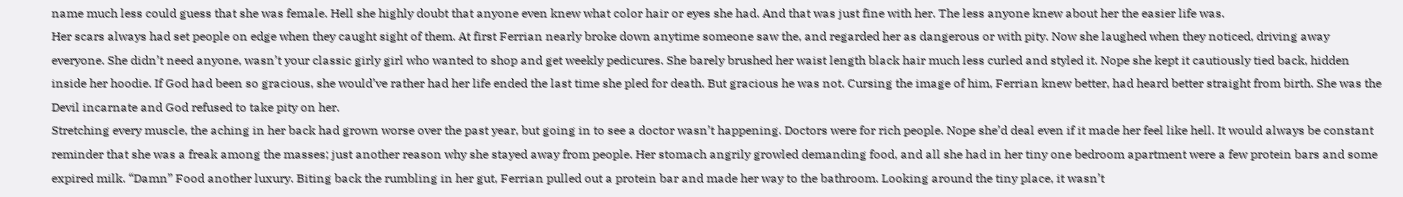name much less could guess that she was female. Hell she highly doubt that anyone even knew what color hair or eyes she had. And that was just fine with her. The less anyone knew about her the easier life was.
Her scars always had set people on edge when they caught sight of them. At first Ferrian nearly broke down anytime someone saw the, and regarded her as dangerous or with pity. Now she laughed when they noticed, driving away everyone. She didn’t need anyone, wasn’t your classic girly girl who wanted to shop and get weekly pedicures. She barely brushed her waist length black hair much less curled and styled it. Nope she kept it cautiously tied back, hidden inside her hoodie. If God had been so gracious, she would’ve rather had her life ended the last time she pled for death. But gracious he was not. Cursing the image of him, Ferrian knew better, had heard better straight from birth. She was the Devil incarnate and God refused to take pity on her.
Stretching every muscle, the aching in her back had grown worse over the past year, but going in to see a doctor wasn’t happening. Doctors were for rich people. Nope she’d deal even if it made her feel like hell. It would always be constant reminder that she was a freak among the masses; just another reason why she stayed away from people. Her stomach angrily growled demanding food, and all she had in her tiny one bedroom apartment were a few protein bars and some expired milk. “Damn” Food another luxury. Biting back the rumbling in her gut, Ferrian pulled out a protein bar and made her way to the bathroom. Looking around the tiny place, it wasn’t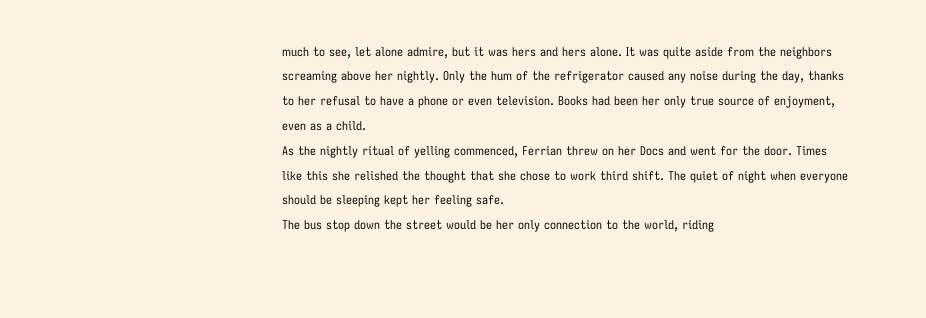much to see, let alone admire, but it was hers and hers alone. It was quite aside from the neighbors screaming above her nightly. Only the hum of the refrigerator caused any noise during the day, thanks to her refusal to have a phone or even television. Books had been her only true source of enjoyment, even as a child.
As the nightly ritual of yelling commenced, Ferrian threw on her Docs and went for the door. Times like this she relished the thought that she chose to work third shift. The quiet of night when everyone should be sleeping kept her feeling safe.
The bus stop down the street would be her only connection to the world, riding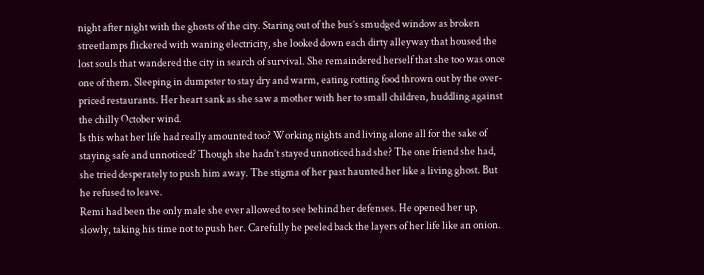night after night with the ghosts of the city. Staring out of the bus’s smudged window as broken streetlamps flickered with waning electricity, she looked down each dirty alleyway that housed the lost souls that wandered the city in search of survival. She remaindered herself that she too was once one of them. Sleeping in dumpster to stay dry and warm, eating rotting food thrown out by the over-priced restaurants. Her heart sank as she saw a mother with her to small children, huddling against the chilly October wind.
Is this what her life had really amounted too? Working nights and living alone all for the sake of staying safe and unnoticed? Though she hadn’t stayed unnoticed had she? The one friend she had, she tried desperately to push him away. The stigma of her past haunted her like a living ghost. But he refused to leave.
Remi had been the only male she ever allowed to see behind her defenses. He opened her up, slowly, taking his time not to push her. Carefully he peeled back the layers of her life like an onion.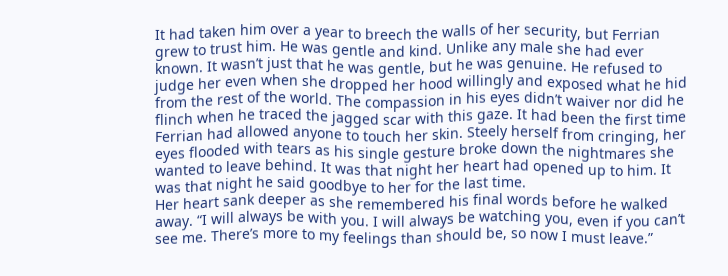It had taken him over a year to breech the walls of her security, but Ferrian grew to trust him. He was gentle and kind. Unlike any male she had ever known. It wasn’t just that he was gentle, but he was genuine. He refused to judge her even when she dropped her hood willingly and exposed what he hid from the rest of the world. The compassion in his eyes didn’t waiver nor did he flinch when he traced the jagged scar with this gaze. It had been the first time Ferrian had allowed anyone to touch her skin. Steely herself from cringing, her eyes flooded with tears as his single gesture broke down the nightmares she wanted to leave behind. It was that night her heart had opened up to him. It was that night he said goodbye to her for the last time.
Her heart sank deeper as she remembered his final words before he walked away. “I will always be with you. I will always be watching you, even if you can’t see me. There’s more to my feelings than should be, so now I must leave.”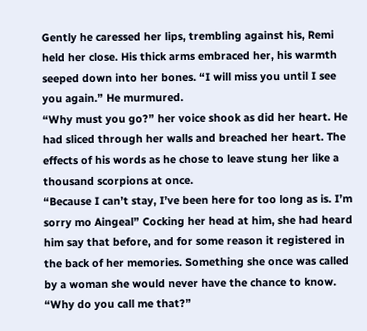Gently he caressed her lips, trembling against his, Remi held her close. His thick arms embraced her, his warmth seeped down into her bones. “I will miss you until I see you again.” He murmured.
“Why must you go?” her voice shook as did her heart. He had sliced through her walls and breached her heart. The effects of his words as he chose to leave stung her like a thousand scorpions at once.
“Because I can’t stay, I’ve been here for too long as is. I’m sorry mo Aingeal” Cocking her head at him, she had heard him say that before, and for some reason it registered in the back of her memories. Something she once was called by a woman she would never have the chance to know. “Why do you call me that?”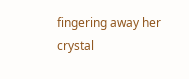fingering away her crystal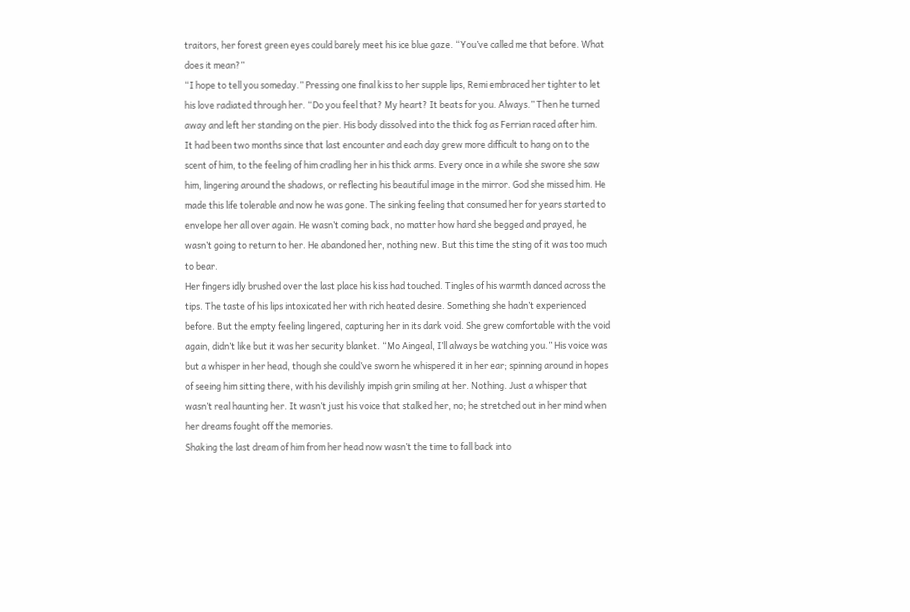traitors, her forest green eyes could barely meet his ice blue gaze. “You’ve called me that before. What does it mean?”
“I hope to tell you someday.” Pressing one final kiss to her supple lips, Remi embraced her tighter to let his love radiated through her. “Do you feel that? My heart? It beats for you. Always.” Then he turned away and left her standing on the pier. His body dissolved into the thick fog as Ferrian raced after him.
It had been two months since that last encounter and each day grew more difficult to hang on to the scent of him, to the feeling of him cradling her in his thick arms. Every once in a while she swore she saw him, lingering around the shadows, or reflecting his beautiful image in the mirror. God she missed him. He made this life tolerable and now he was gone. The sinking feeling that consumed her for years started to envelope her all over again. He wasn’t coming back, no matter how hard she begged and prayed, he wasn’t going to return to her. He abandoned her, nothing new. But this time the sting of it was too much to bear.
Her fingers idly brushed over the last place his kiss had touched. Tingles of his warmth danced across the tips. The taste of his lips intoxicated her with rich heated desire. Something she hadn’t experienced before. But the empty feeling lingered, capturing her in its dark void. She grew comfortable with the void again, didn’t like but it was her security blanket. “Mo Aingeal, I’ll always be watching you.” His voice was but a whisper in her head, though she could’ve sworn he whispered it in her ear; spinning around in hopes of seeing him sitting there, with his devilishly impish grin smiling at her. Nothing. Just a whisper that wasn’t real haunting her. It wasn’t just his voice that stalked her, no; he stretched out in her mind when her dreams fought off the memories.
Shaking the last dream of him from her head now wasn’t the time to fall back into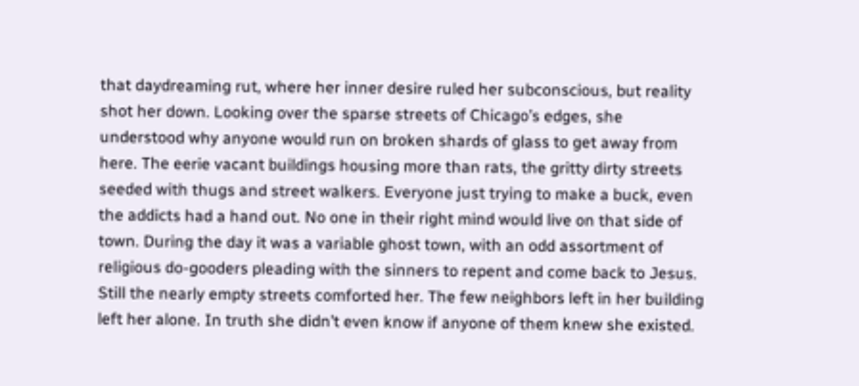that daydreaming rut, where her inner desire ruled her subconscious, but reality shot her down. Looking over the sparse streets of Chicago’s edges, she understood why anyone would run on broken shards of glass to get away from here. The eerie vacant buildings housing more than rats, the gritty dirty streets seeded with thugs and street walkers. Everyone just trying to make a buck, even the addicts had a hand out. No one in their right mind would live on that side of town. During the day it was a variable ghost town, with an odd assortment of religious do-gooders pleading with the sinners to repent and come back to Jesus. Still the nearly empty streets comforted her. The few neighbors left in her building left her alone. In truth she didn’t even know if anyone of them knew she existed.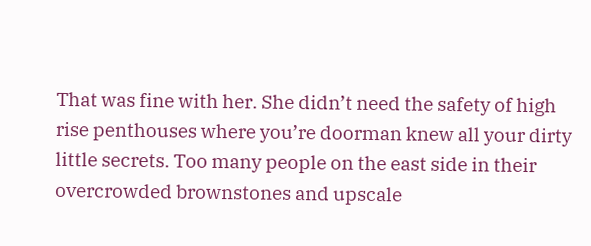That was fine with her. She didn’t need the safety of high rise penthouses where you’re doorman knew all your dirty little secrets. Too many people on the east side in their overcrowded brownstones and upscale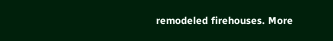remodeled firehouses. More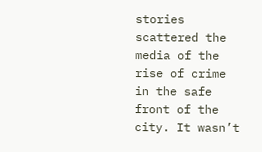stories scattered the media of the rise of crime in the safe front of the city. It wasn’t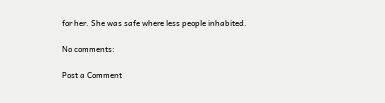for her. She was safe where less people inhabited.

No comments:

Post a Comment